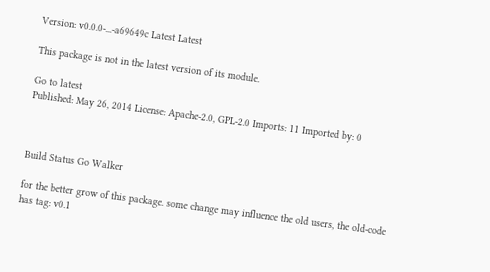Version: v0.0.0-...-a69649c Latest Latest

This package is not in the latest version of its module.

Go to latest
Published: May 26, 2014 License: Apache-2.0, GPL-2.0 Imports: 11 Imported by: 0



Build Status Go Walker

for the better grow of this package. some change may influence the old users, the old-code has tag: v0.1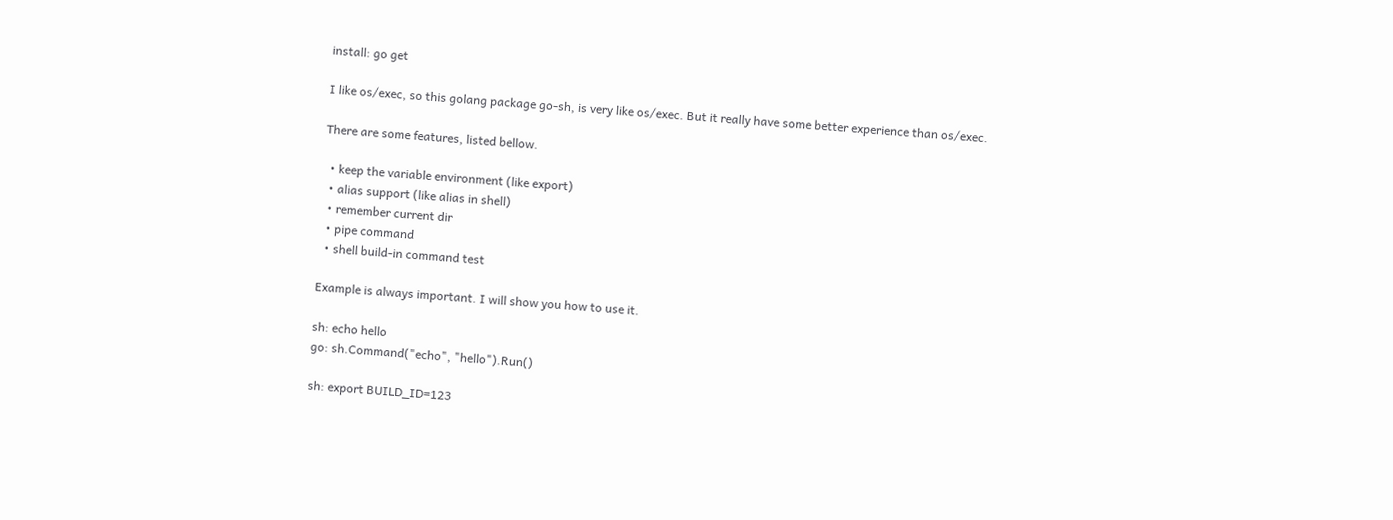install: go get

I like os/exec, so this golang package go-sh, is very like os/exec. But it really have some better experience than os/exec.

There are some features, listed bellow.

  • keep the variable environment (like export)
  • alias support (like alias in shell)
  • remember current dir
  • pipe command
  • shell build-in command test

Example is always important. I will show you how to use it.

sh: echo hello
go: sh.Command("echo", "hello").Run()

sh: export BUILD_ID=123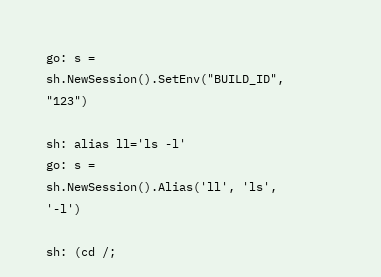go: s = sh.NewSession().SetEnv("BUILD_ID", "123")

sh: alias ll='ls -l'
go: s = sh.NewSession().Alias('ll', 'ls', '-l')

sh: (cd /;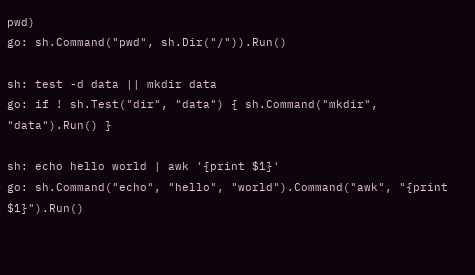pwd)
go: sh.Command("pwd", sh.Dir("/")).Run()

sh: test -d data || mkdir data
go: if ! sh.Test("dir", "data") { sh.Command("mkdir", "data").Run() }

sh: echo hello world | awk '{print $1}'
go: sh.Command("echo", "hello", "world").Command("awk", "{print $1}").Run()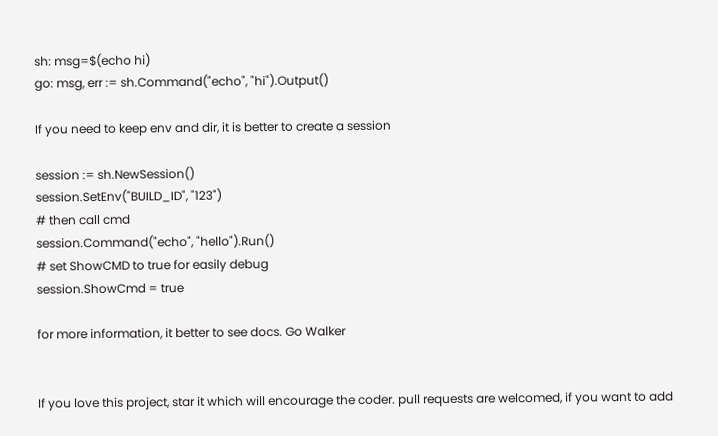sh: msg=$(echo hi)
go: msg, err := sh.Command("echo", "hi").Output()

If you need to keep env and dir, it is better to create a session

session := sh.NewSession()
session.SetEnv("BUILD_ID", "123")
# then call cmd
session.Command("echo", "hello").Run()
# set ShowCMD to true for easily debug
session.ShowCmd = true

for more information, it better to see docs. Go Walker


If you love this project, star it which will encourage the coder. pull requests are welcomed, if you want to add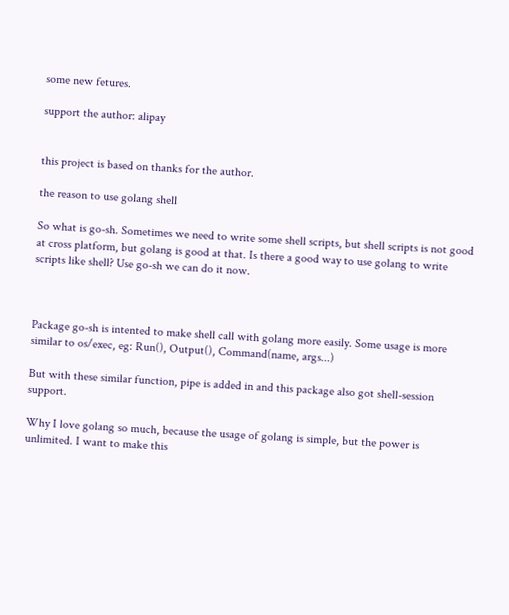some new fetures.

support the author: alipay


this project is based on thanks for the author.

the reason to use golang shell

So what is go-sh. Sometimes we need to write some shell scripts, but shell scripts is not good at cross platform, but golang is good at that. Is there a good way to use golang to write scripts like shell? Use go-sh we can do it now.



Package go-sh is intented to make shell call with golang more easily. Some usage is more similar to os/exec, eg: Run(), Output(), Command(name, args...)

But with these similar function, pipe is added in and this package also got shell-session support.

Why I love golang so much, because the usage of golang is simple, but the power is unlimited. I want to make this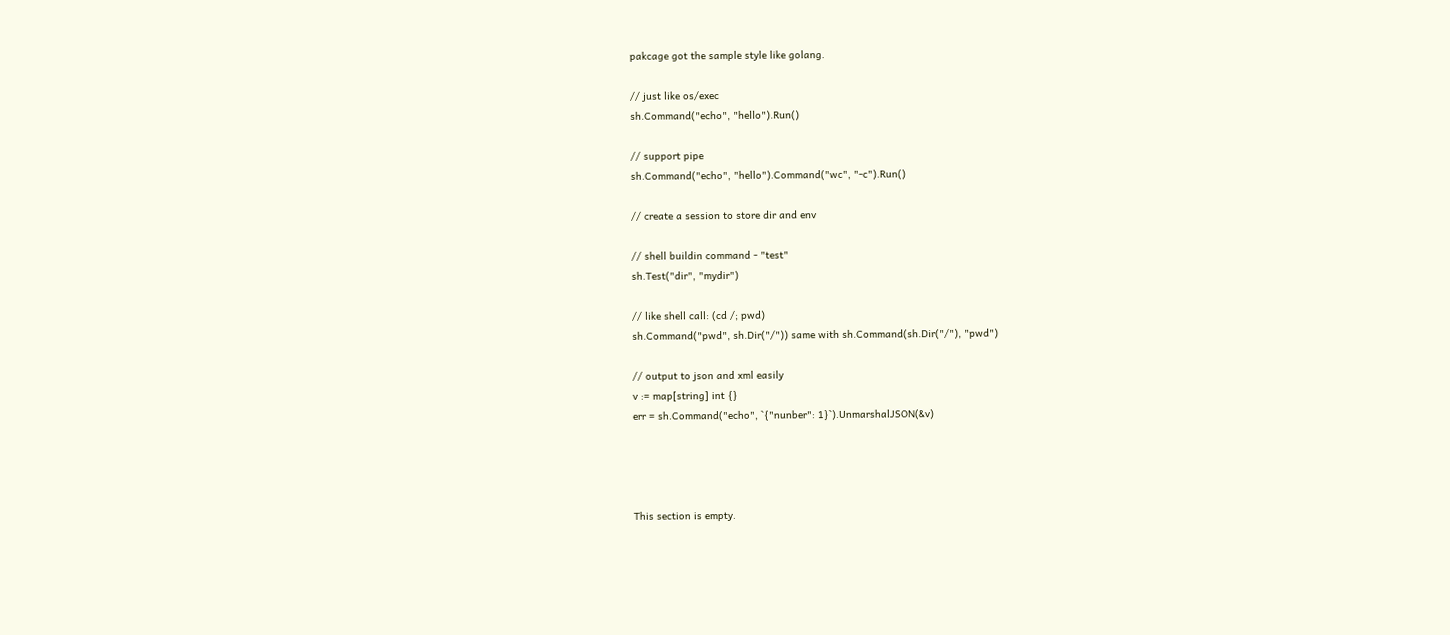pakcage got the sample style like golang.

// just like os/exec
sh.Command("echo", "hello").Run()

// support pipe
sh.Command("echo", "hello").Command("wc", "-c").Run()

// create a session to store dir and env

// shell buildin command - "test"
sh.Test("dir", "mydir")

// like shell call: (cd /; pwd)
sh.Command("pwd", sh.Dir("/")) same with sh.Command(sh.Dir("/"), "pwd")

// output to json and xml easily
v := map[string] int {}
err = sh.Command("echo", `{"nunber": 1}`).UnmarshalJSON(&v)




This section is empty.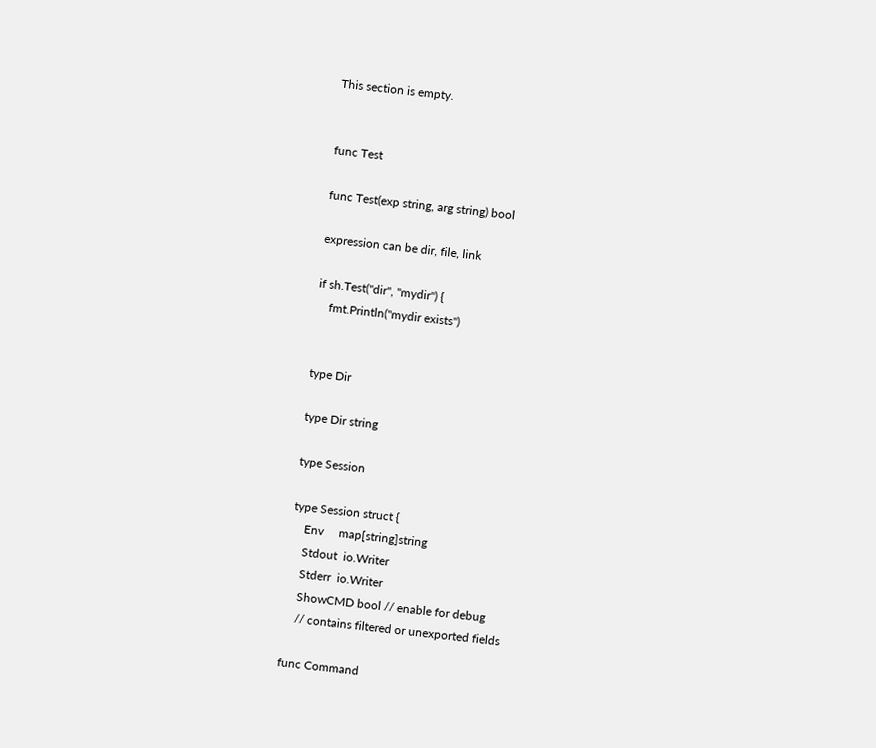This section is empty.


func Test

func Test(exp string, arg string) bool

expression can be dir, file, link

if sh.Test("dir", "mydir") {
    fmt.Println("mydir exists")


type Dir

type Dir string

type Session

type Session struct {
    Env     map[string]string
    Stdout  io.Writer
    Stderr  io.Writer
    ShowCMD bool // enable for debug
    // contains filtered or unexported fields

func Command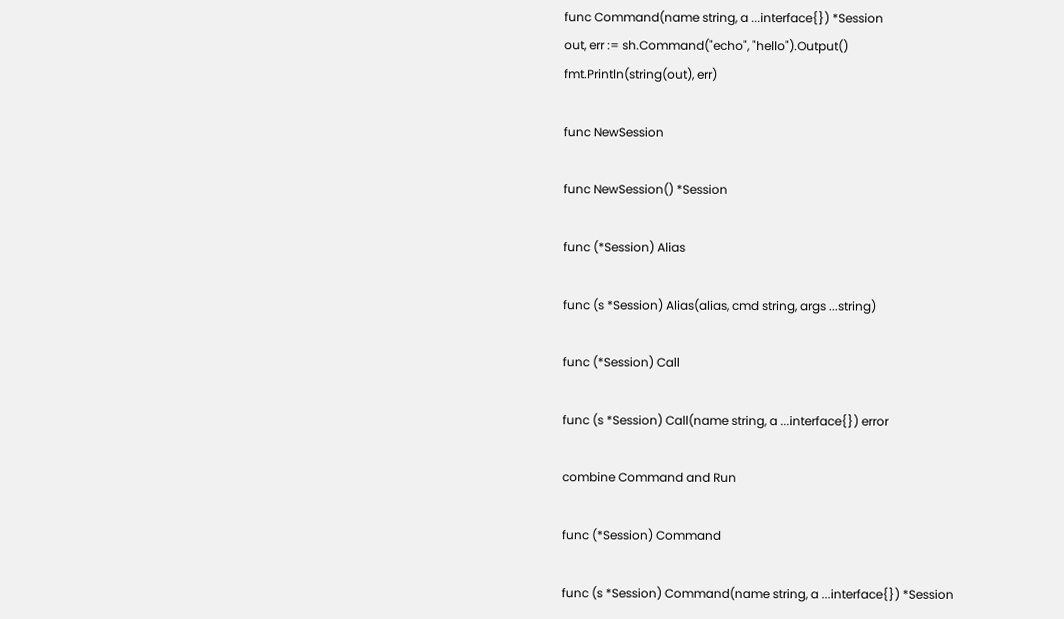func Command(name string, a ...interface{}) *Session
out, err := sh.Command("echo", "hello").Output()
fmt.Println(string(out), err)

func NewSession

func NewSession() *Session

func (*Session) Alias

func (s *Session) Alias(alias, cmd string, args ...string)

func (*Session) Call

func (s *Session) Call(name string, a ...interface{}) error

combine Command and Run

func (*Session) Command

func (s *Session) Command(name string, a ...interface{}) *Session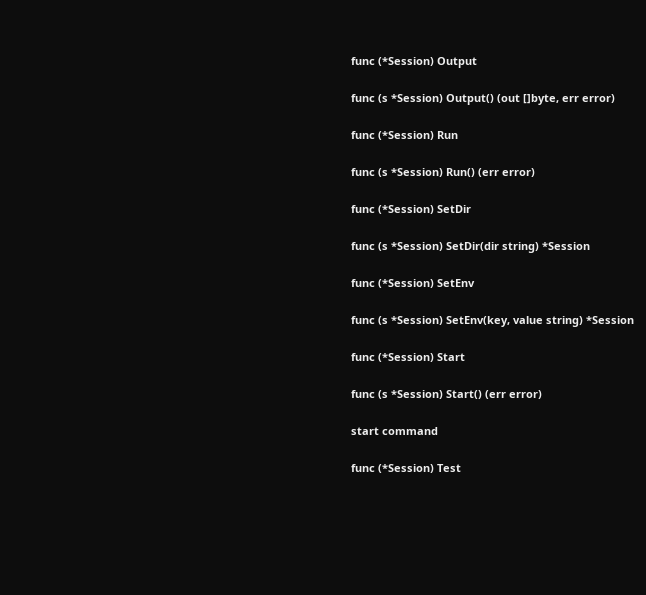func (*Session) Output

func (s *Session) Output() (out []byte, err error)

func (*Session) Run

func (s *Session) Run() (err error)

func (*Session) SetDir

func (s *Session) SetDir(dir string) *Session

func (*Session) SetEnv

func (s *Session) SetEnv(key, value string) *Session

func (*Session) Start

func (s *Session) Start() (err error)

start command

func (*Session) Test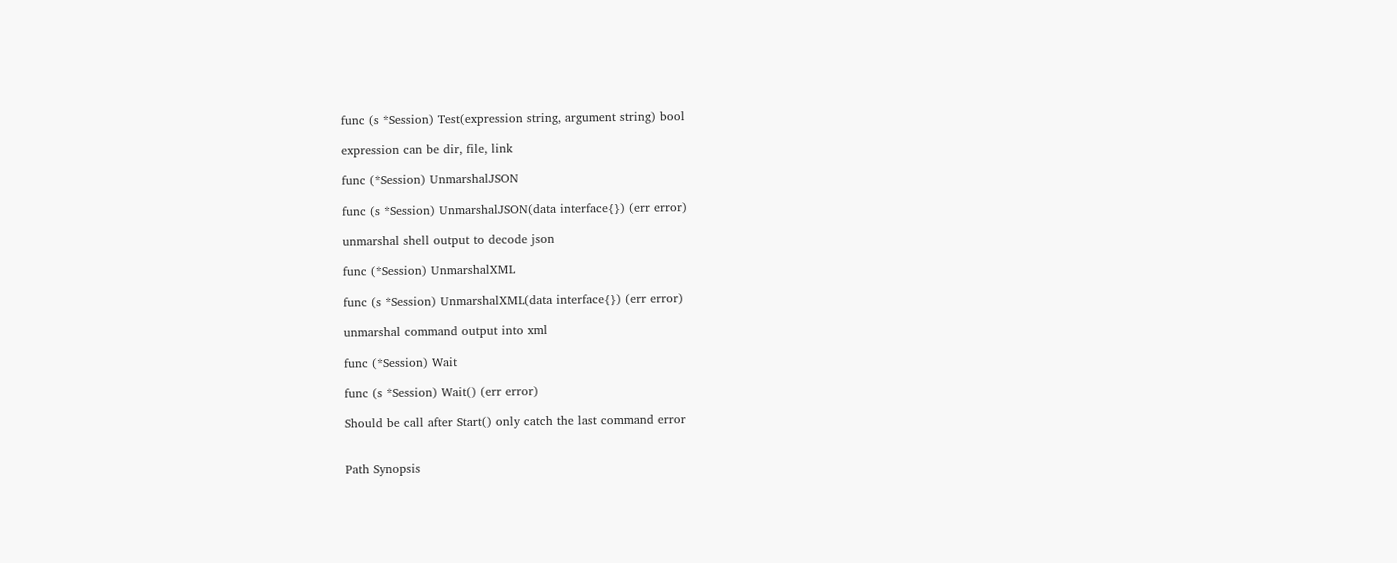func (s *Session) Test(expression string, argument string) bool

expression can be dir, file, link

func (*Session) UnmarshalJSON

func (s *Session) UnmarshalJSON(data interface{}) (err error)

unmarshal shell output to decode json

func (*Session) UnmarshalXML

func (s *Session) UnmarshalXML(data interface{}) (err error)

unmarshal command output into xml

func (*Session) Wait

func (s *Session) Wait() (err error)

Should be call after Start() only catch the last command error


Path Synopsis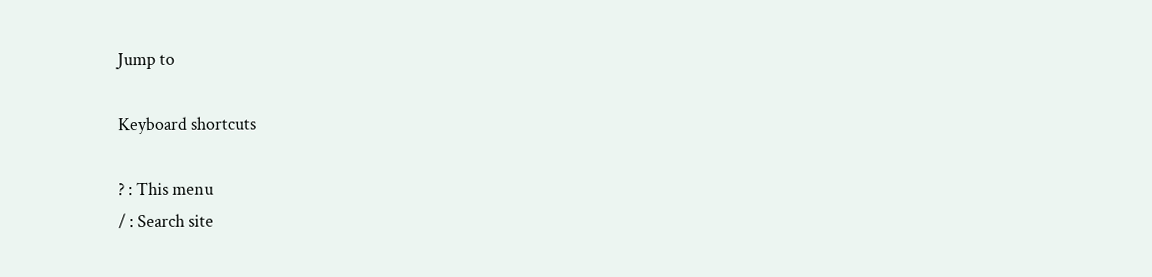Jump to

Keyboard shortcuts

? : This menu
/ : Search site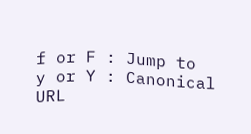f or F : Jump to
y or Y : Canonical URL